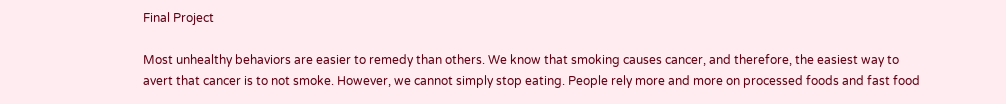Final Project

Most unhealthy behaviors are easier to remedy than others. We know that smoking causes cancer, and therefore, the easiest way to avert that cancer is to not smoke. However, we cannot simply stop eating. People rely more and more on processed foods and fast food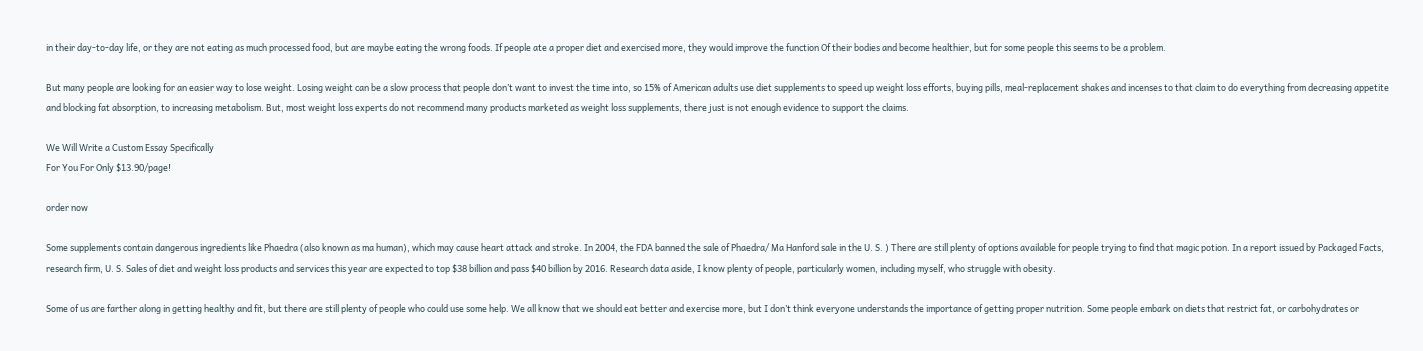in their day-to-day life, or they are not eating as much processed food, but are maybe eating the wrong foods. If people ate a proper diet and exercised more, they would improve the function Of their bodies and become healthier, but for some people this seems to be a problem.

But many people are looking for an easier way to lose weight. Losing weight can be a slow process that people don’t want to invest the time into, so 15% of American adults use diet supplements to speed up weight loss efforts, buying pills, meal-replacement shakes and incenses to that claim to do everything from decreasing appetite and blocking fat absorption, to increasing metabolism. But, most weight loss experts do not recommend many products marketed as weight loss supplements, there just is not enough evidence to support the claims.

We Will Write a Custom Essay Specifically
For You For Only $13.90/page!

order now

Some supplements contain dangerous ingredients like Phaedra (also known as ma human), which may cause heart attack and stroke. In 2004, the FDA banned the sale of Phaedra/ Ma Hanford sale in the U. S. ) There are still plenty of options available for people trying to find that magic potion. In a report issued by Packaged Facts, research firm, U. S. Sales of diet and weight loss products and services this year are expected to top $38 billion and pass $40 billion by 2016. Research data aside, I know plenty of people, particularly women, including myself, who struggle with obesity.

Some of us are farther along in getting healthy and fit, but there are still plenty of people who could use some help. We all know that we should eat better and exercise more, but I don’t think everyone understands the importance of getting proper nutrition. Some people embark on diets that restrict fat, or carbohydrates or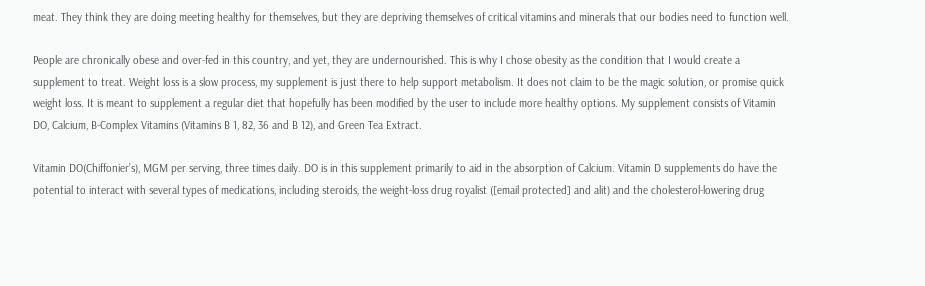meat. They think they are doing meeting healthy for themselves, but they are depriving themselves of critical vitamins and minerals that our bodies need to function well.

People are chronically obese and over-fed in this country, and yet, they are undernourished. This is why I chose obesity as the condition that I would create a supplement to treat. Weight loss is a slow process, my supplement is just there to help support metabolism. It does not claim to be the magic solution, or promise quick weight loss. It is meant to supplement a regular diet that hopefully has been modified by the user to include more healthy options. My supplement consists of Vitamin DO, Calcium, B-Complex Vitamins (Vitamins B 1, 82, 36 and B 12), and Green Tea Extract.

Vitamin DO(Chiffonier’s), MGM per serving, three times daily. DO is in this supplement primarily to aid in the absorption of Calcium. Vitamin D supplements do have the potential to interact with several types of medications, including steroids, the weight-loss drug royalist ([email protected] and alit) and the cholesterol-lowering drug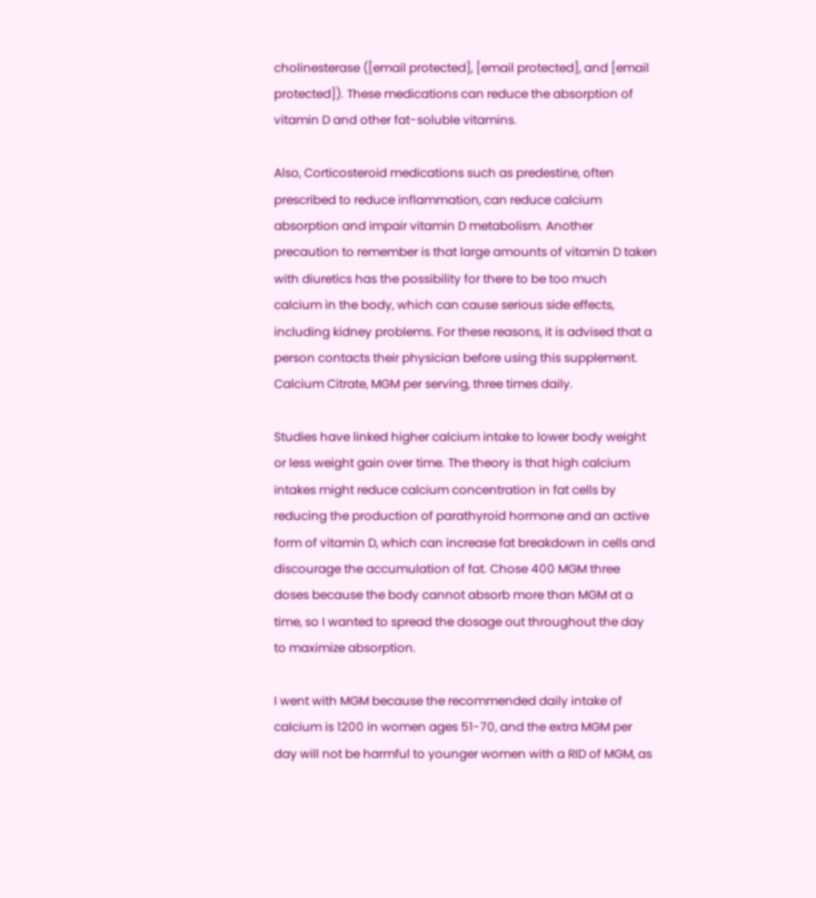cholinesterase ([email protected], [email protected], and [email protected]). These medications can reduce the absorption of vitamin D and other fat-soluble vitamins.

Also, Corticosteroid medications such as predestine, often prescribed to reduce inflammation, can reduce calcium absorption and impair vitamin D metabolism. Another precaution to remember is that large amounts of vitamin D taken with diuretics has the possibility for there to be too much calcium in the body, which can cause serious side effects, including kidney problems. For these reasons, it is advised that a person contacts their physician before using this supplement. Calcium Citrate, MGM per serving, three times daily.

Studies have linked higher calcium intake to lower body weight or less weight gain over time. The theory is that high calcium intakes might reduce calcium concentration in fat cells by reducing the production of parathyroid hormone and an active form of vitamin D, which can increase fat breakdown in cells and discourage the accumulation of fat. Chose 400 MGM three doses because the body cannot absorb more than MGM at a time, so I wanted to spread the dosage out throughout the day to maximize absorption.

I went with MGM because the recommended daily intake of calcium is 1200 in women ages 51-70, and the extra MGM per day will not be harmful to younger women with a RID of MGM, as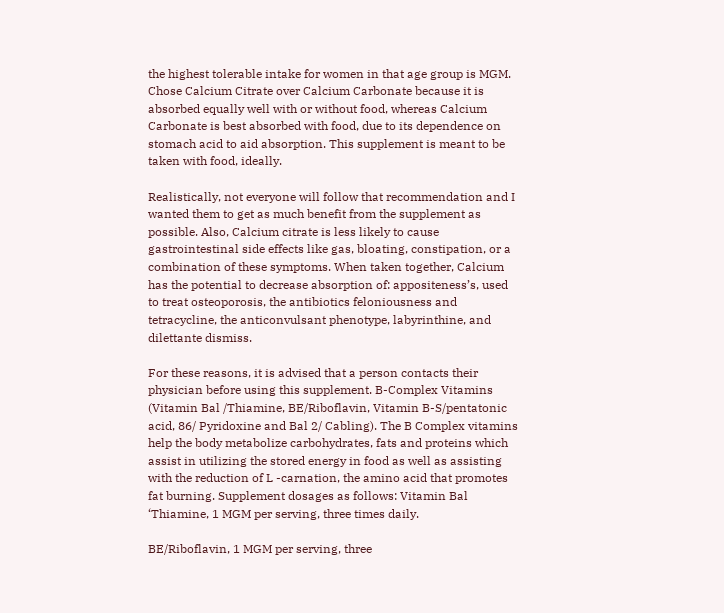the highest tolerable intake for women in that age group is MGM. Chose Calcium Citrate over Calcium Carbonate because it is absorbed equally well with or without food, whereas Calcium Carbonate is best absorbed with food, due to its dependence on stomach acid to aid absorption. This supplement is meant to be taken with food, ideally.

Realistically, not everyone will follow that recommendation and I wanted them to get as much benefit from the supplement as possible. Also, Calcium citrate is less likely to cause gastrointestinal side effects like gas, bloating, constipation, or a combination of these symptoms. When taken together, Calcium has the potential to decrease absorption of: appositeness’s, used to treat osteoporosis, the antibiotics feloniousness and tetracycline, the anticonvulsant phenotype, labyrinthine, and dilettante dismiss.

For these reasons, it is advised that a person contacts their physician before using this supplement. B-Complex Vitamins (Vitamin Bal /Thiamine, BE/Riboflavin, Vitamin B-S/pentatonic acid, 86/ Pyridoxine and Bal 2/ Cabling). The B Complex vitamins help the body metabolize carbohydrates, fats and proteins which assist in utilizing the stored energy in food as well as assisting with the reduction of L -carnation, the amino acid that promotes fat burning. Supplement dosages as follows: Vitamin Bal ‘Thiamine, 1 MGM per serving, three times daily.

BE/Riboflavin, 1 MGM per serving, three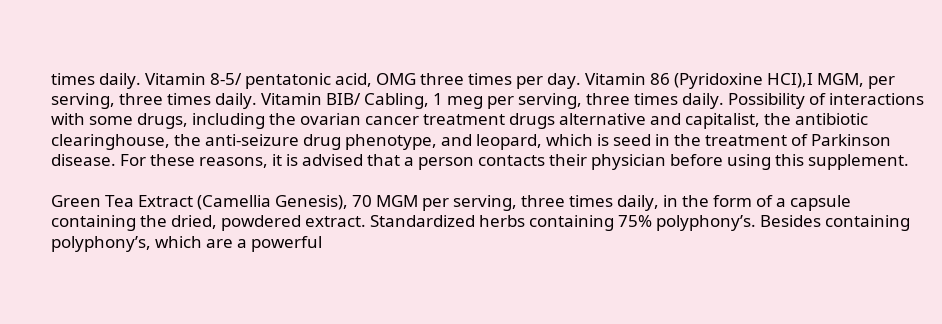times daily. Vitamin 8-5/ pentatonic acid, OMG three times per day. Vitamin 86 (Pyridoxine HCI),I MGM, per serving, three times daily. Vitamin BIB/ Cabling, 1 meg per serving, three times daily. Possibility of interactions with some drugs, including the ovarian cancer treatment drugs alternative and capitalist, the antibiotic clearinghouse, the anti-seizure drug phenotype, and leopard, which is seed in the treatment of Parkinson disease. For these reasons, it is advised that a person contacts their physician before using this supplement.

Green Tea Extract (Camellia Genesis), 70 MGM per serving, three times daily, in the form of a capsule containing the dried, powdered extract. Standardized herbs containing 75% polyphony’s. Besides containing polyphony’s, which are a powerful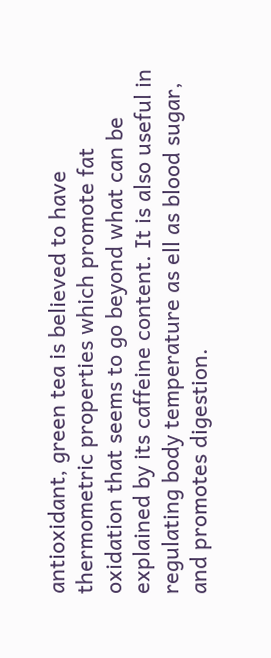antioxidant, green tea is believed to have thermometric properties which promote fat oxidation that seems to go beyond what can be explained by its caffeine content. It is also useful in regulating body temperature as ell as blood sugar, and promotes digestion.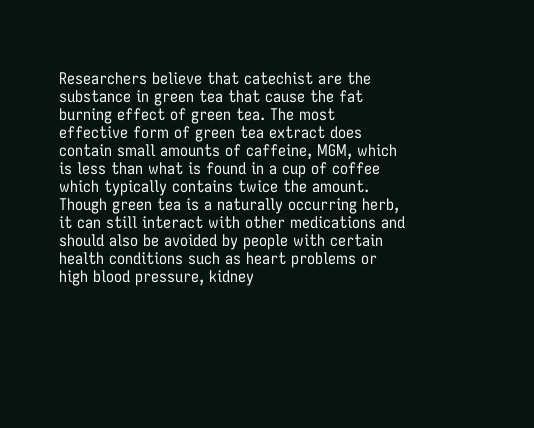Researchers believe that catechist are the substance in green tea that cause the fat burning effect of green tea. The most effective form of green tea extract does contain small amounts of caffeine, MGM, which is less than what is found in a cup of coffee which typically contains twice the amount. Though green tea is a naturally occurring herb, it can still interact with other medications and should also be avoided by people with certain health conditions such as heart problems or high blood pressure, kidney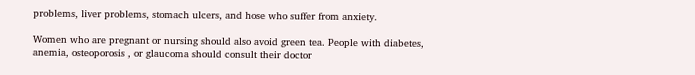problems, liver problems, stomach ulcers, and hose who suffer from anxiety.

Women who are pregnant or nursing should also avoid green tea. People with diabetes, anemia, osteoporosis , or glaucoma should consult their doctor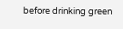before drinking green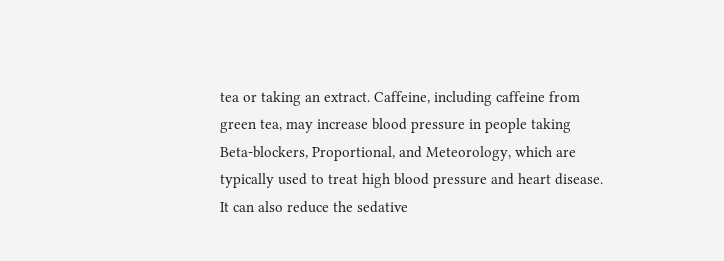tea or taking an extract. Caffeine, including caffeine from green tea, may increase blood pressure in people taking Beta-blockers, Proportional, and Meteorology, which are typically used to treat high blood pressure and heart disease. It can also reduce the sedative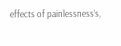effects of painlessness’s,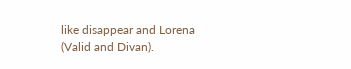like disappear and Lorena (Valid and Divan).